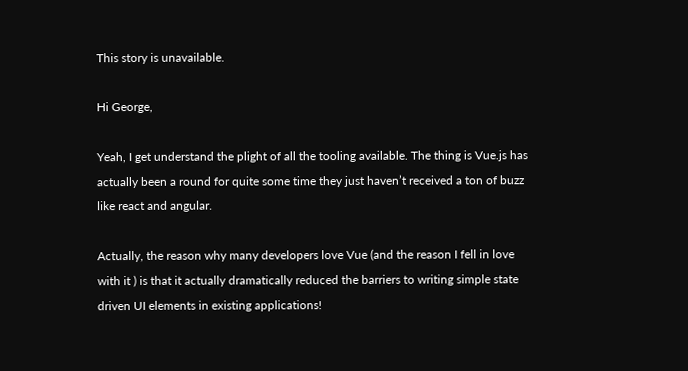This story is unavailable.

Hi George,

Yeah, I get understand the plight of all the tooling available. The thing is Vue.js has actually been a round for quite some time they just haven’t received a ton of buzz like react and angular.

Actually, the reason why many developers love Vue (and the reason I fell in love with it ) is that it actually dramatically reduced the barriers to writing simple state driven UI elements in existing applications!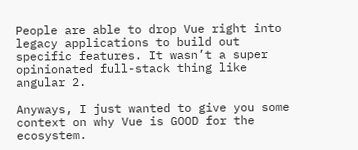People are able to drop Vue right into legacy applications to build out specific features. It wasn’t a super opinionated full-stack thing like angular 2.

Anyways, I just wanted to give you some context on why Vue is GOOD for the ecosystem.